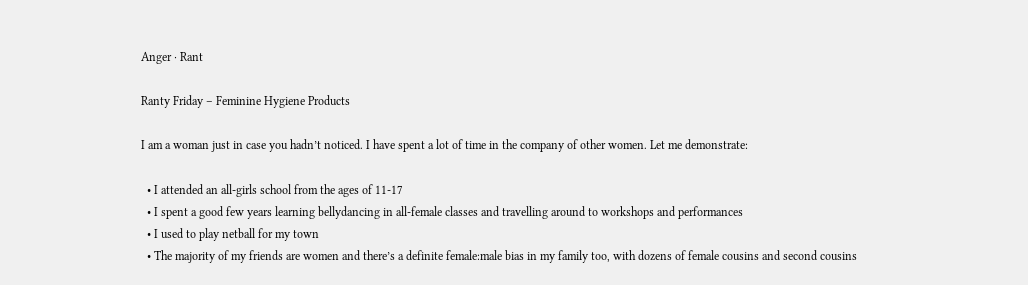Anger · Rant

Ranty Friday – Feminine Hygiene Products

I am a woman just in case you hadn’t noticed. I have spent a lot of time in the company of other women. Let me demonstrate:

  • I attended an all-girls school from the ages of 11-17
  • I spent a good few years learning bellydancing in all-female classes and travelling around to workshops and performances
  • I used to play netball for my town
  • The majority of my friends are women and there’s a definite female:male bias in my family too, with dozens of female cousins and second cousins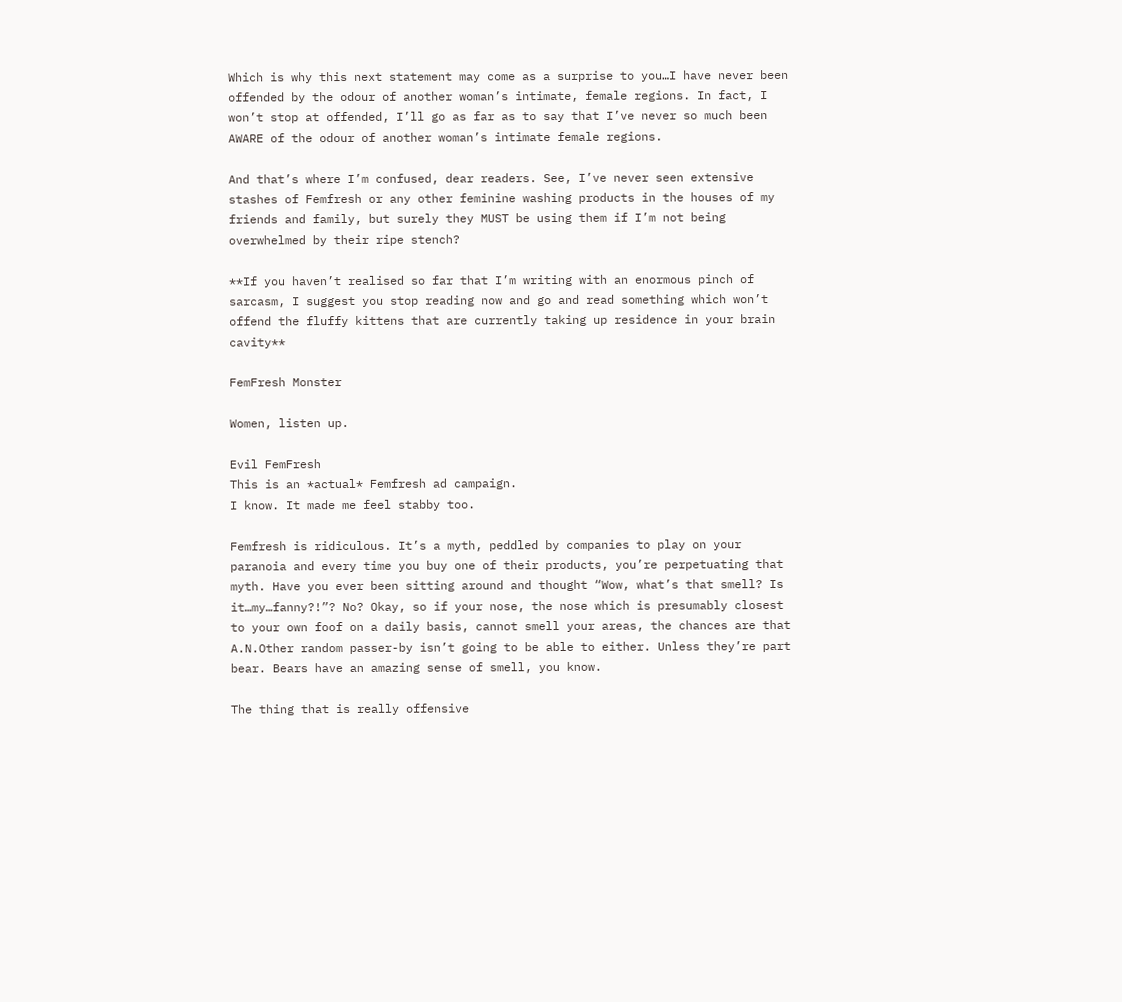Which is why this next statement may come as a surprise to you…I have never been offended by the odour of another woman’s intimate, female regions. In fact, I won’t stop at offended, I’ll go as far as to say that I’ve never so much been AWARE of the odour of another woman’s intimate female regions.

And that’s where I’m confused, dear readers. See, I’ve never seen extensive stashes of Femfresh or any other feminine washing products in the houses of my friends and family, but surely they MUST be using them if I’m not being overwhelmed by their ripe stench?

**If you haven’t realised so far that I’m writing with an enormous pinch of sarcasm, I suggest you stop reading now and go and read something which won’t offend the fluffy kittens that are currently taking up residence in your brain cavity**

FemFresh Monster

Women, listen up.

Evil FemFresh
This is an *actual* Femfresh ad campaign.
I know. It made me feel stabby too.

Femfresh is ridiculous. It’s a myth, peddled by companies to play on your paranoia and every time you buy one of their products, you’re perpetuating that myth. Have you ever been sitting around and thought “Wow, what’s that smell? Is it…my…fanny?!”? No? Okay, so if your nose, the nose which is presumably closest to your own foof on a daily basis, cannot smell your areas, the chances are that A.N.Other random passer-by isn’t going to be able to either. Unless they’re part bear. Bears have an amazing sense of smell, you know.

The thing that is really offensive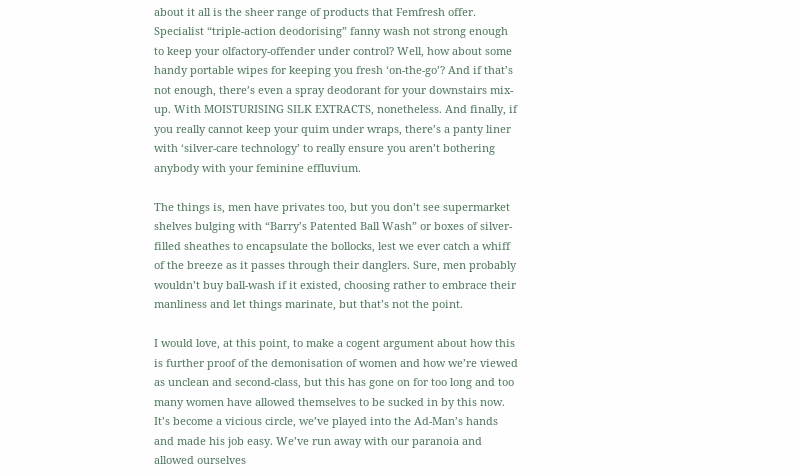about it all is the sheer range of products that Femfresh offer. Specialist “triple-action deodorising” fanny wash not strong enough to keep your olfactory-offender under control? Well, how about some handy portable wipes for keeping you fresh ‘on-the-go’? And if that’s not enough, there’s even a spray deodorant for your downstairs mix-up. With MOISTURISING SILK EXTRACTS, nonetheless. And finally, if you really cannot keep your quim under wraps, there’s a panty liner with ‘silver-care technology’ to really ensure you aren’t bothering anybody with your feminine effluvium.

The things is, men have privates too, but you don’t see supermarket shelves bulging with “Barry’s Patented Ball Wash” or boxes of silver-filled sheathes to encapsulate the bollocks, lest we ever catch a whiff of the breeze as it passes through their danglers. Sure, men probably wouldn’t buy ball-wash if it existed, choosing rather to embrace their manliness and let things marinate, but that’s not the point.

I would love, at this point, to make a cogent argument about how this is further proof of the demonisation of women and how we’re viewed as unclean and second-class, but this has gone on for too long and too many women have allowed themselves to be sucked in by this now. It’s become a vicious circle, we’ve played into the Ad-Man’s hands and made his job easy. We’ve run away with our paranoia and allowed ourselves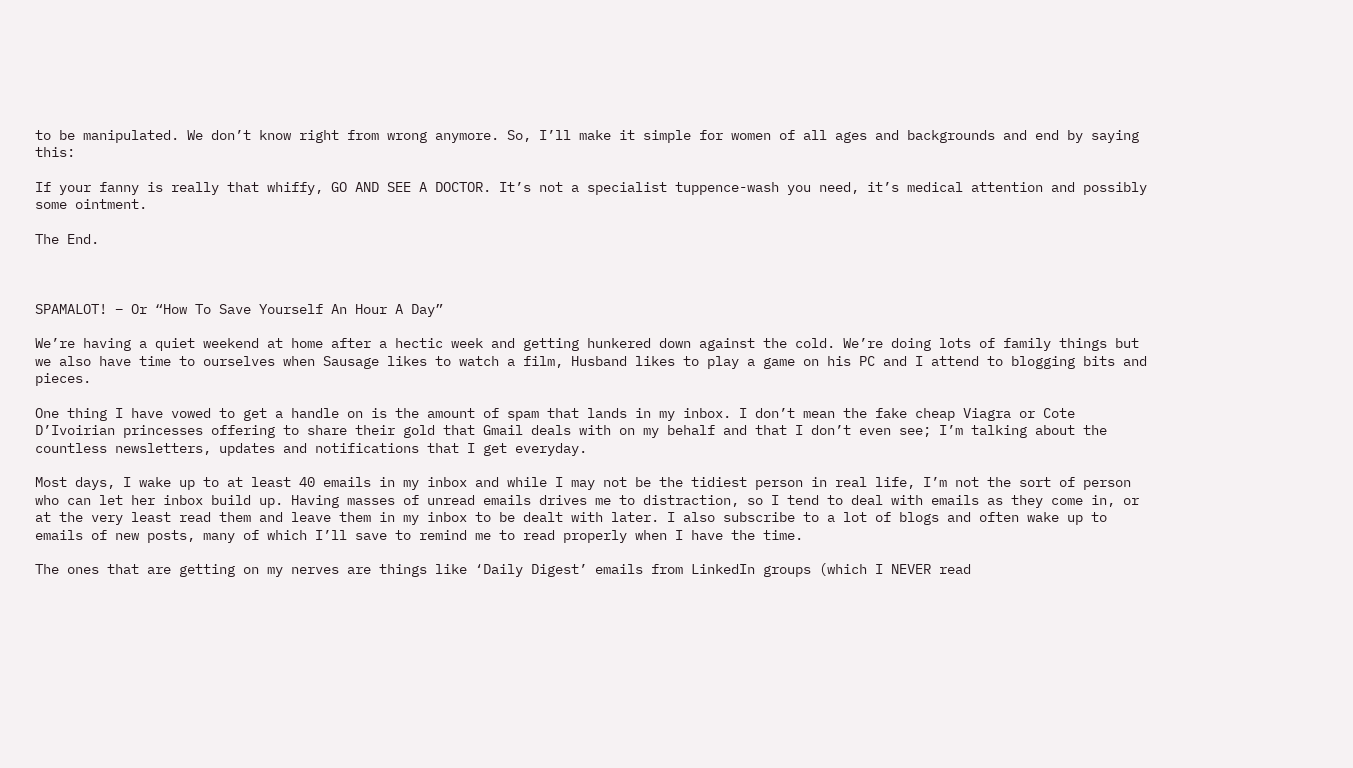to be manipulated. We don’t know right from wrong anymore. So, I’ll make it simple for women of all ages and backgrounds and end by saying this:

If your fanny is really that whiffy, GO AND SEE A DOCTOR. It’s not a specialist tuppence-wash you need, it’s medical attention and possibly some ointment.

The End.



SPAMALOT! – Or “How To Save Yourself An Hour A Day”

We’re having a quiet weekend at home after a hectic week and getting hunkered down against the cold. We’re doing lots of family things but we also have time to ourselves when Sausage likes to watch a film, Husband likes to play a game on his PC and I attend to blogging bits and pieces.

One thing I have vowed to get a handle on is the amount of spam that lands in my inbox. I don’t mean the fake cheap Viagra or Cote D’Ivoirian princesses offering to share their gold that Gmail deals with on my behalf and that I don’t even see; I’m talking about the countless newsletters, updates and notifications that I get everyday.

Most days, I wake up to at least 40 emails in my inbox and while I may not be the tidiest person in real life, I’m not the sort of person who can let her inbox build up. Having masses of unread emails drives me to distraction, so I tend to deal with emails as they come in, or at the very least read them and leave them in my inbox to be dealt with later. I also subscribe to a lot of blogs and often wake up to emails of new posts, many of which I’ll save to remind me to read properly when I have the time.

The ones that are getting on my nerves are things like ‘Daily Digest’ emails from LinkedIn groups (which I NEVER read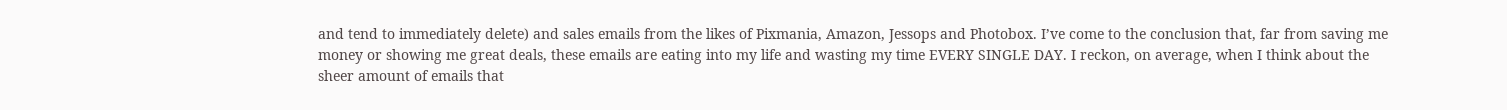and tend to immediately delete) and sales emails from the likes of Pixmania, Amazon, Jessops and Photobox. I’ve come to the conclusion that, far from saving me money or showing me great deals, these emails are eating into my life and wasting my time EVERY SINGLE DAY. I reckon, on average, when I think about the sheer amount of emails that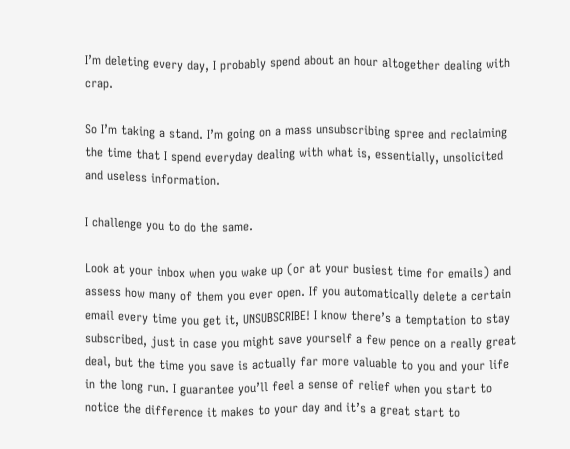I’m deleting every day, I probably spend about an hour altogether dealing with crap.

So I’m taking a stand. I’m going on a mass unsubscribing spree and reclaiming the time that I spend everyday dealing with what is, essentially, unsolicited and useless information.

I challenge you to do the same.

Look at your inbox when you wake up (or at your busiest time for emails) and assess how many of them you ever open. If you automatically delete a certain email every time you get it, UNSUBSCRIBE! I know there’s a temptation to stay subscribed, just in case you might save yourself a few pence on a really great deal, but the time you save is actually far more valuable to you and your life in the long run. I guarantee you’ll feel a sense of relief when you start to notice the difference it makes to your day and it’s a great start to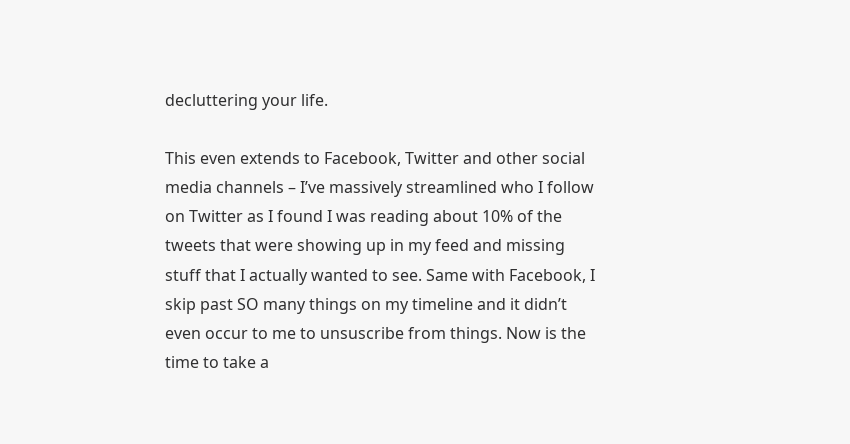decluttering your life.

This even extends to Facebook, Twitter and other social media channels – I’ve massively streamlined who I follow on Twitter as I found I was reading about 10% of the tweets that were showing up in my feed and missing stuff that I actually wanted to see. Same with Facebook, I skip past SO many things on my timeline and it didn’t even occur to me to unsuscribe from things. Now is the time to take a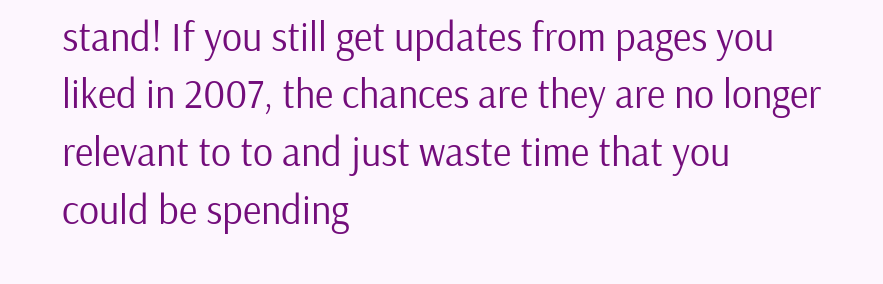stand! If you still get updates from pages you liked in 2007, the chances are they are no longer relevant to to and just waste time that you could be spending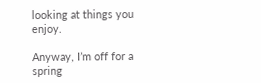looking at things you enjoy.

Anyway, I’m off for a spring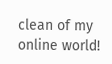clean of my online world!